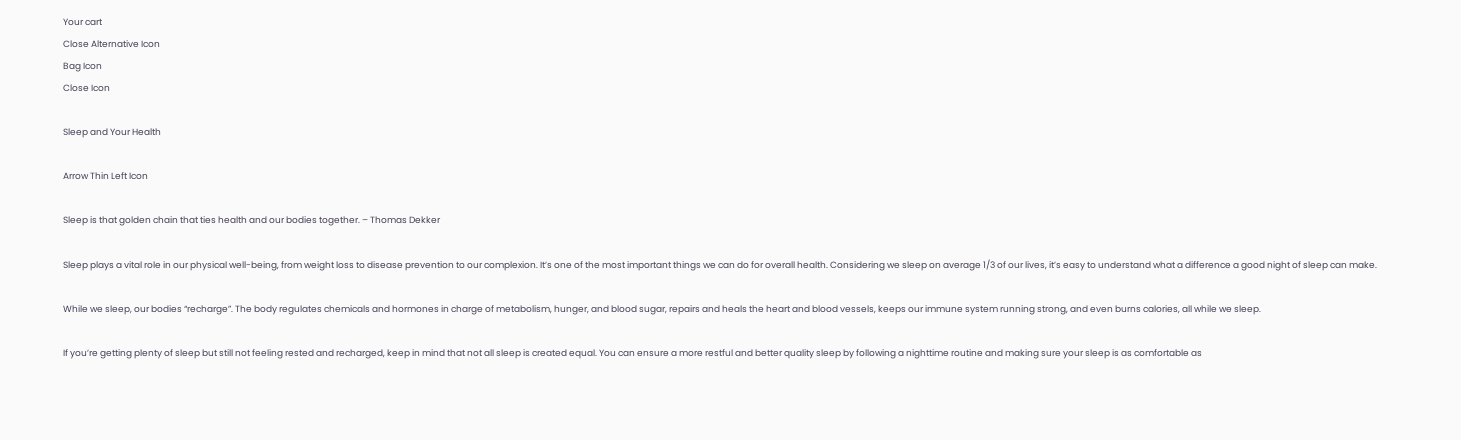Your cart
Close Alternative Icon
Bag Icon
Close Icon

Sleep and Your Health

Arrow Thin Left Icon

Sleep is that golden chain that ties health and our bodies together. – Thomas Dekker

Sleep plays a vital role in our physical well-being, from weight loss to disease prevention to our complexion. It’s one of the most important things we can do for overall health. Considering we sleep on average 1/3 of our lives, it’s easy to understand what a difference a good night of sleep can make.

While we sleep, our bodies “recharge”. The body regulates chemicals and hormones in charge of metabolism, hunger, and blood sugar, repairs and heals the heart and blood vessels, keeps our immune system running strong, and even burns calories, all while we sleep.

If you’re getting plenty of sleep but still not feeling rested and recharged, keep in mind that not all sleep is created equal. You can ensure a more restful and better quality sleep by following a nighttime routine and making sure your sleep is as comfortable as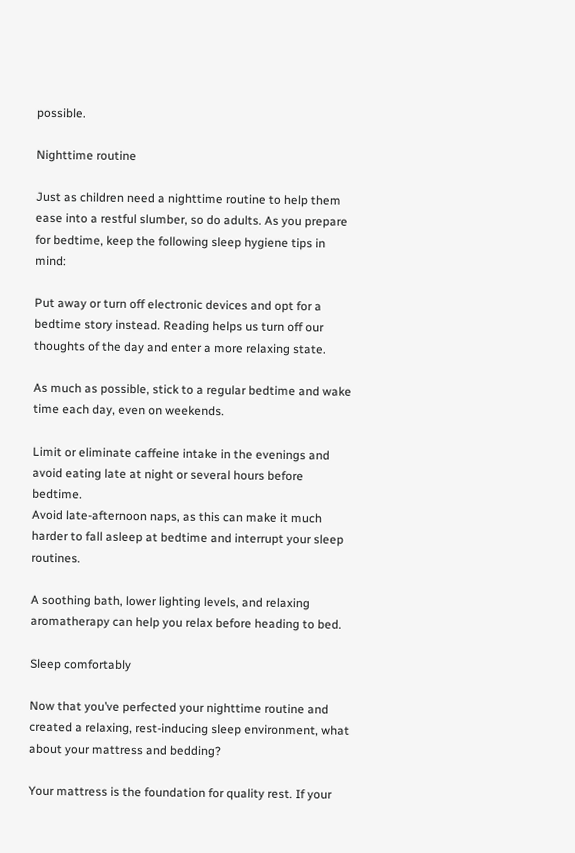possible.

Nighttime routine

Just as children need a nighttime routine to help them ease into a restful slumber, so do adults. As you prepare for bedtime, keep the following sleep hygiene tips in mind:

Put away or turn off electronic devices and opt for a bedtime story instead. Reading helps us turn off our thoughts of the day and enter a more relaxing state.

As much as possible, stick to a regular bedtime and wake time each day, even on weekends.

Limit or eliminate caffeine intake in the evenings and avoid eating late at night or several hours before bedtime.
Avoid late-afternoon naps, as this can make it much harder to fall asleep at bedtime and interrupt your sleep routines.

A soothing bath, lower lighting levels, and relaxing aromatherapy can help you relax before heading to bed.

Sleep comfortably

Now that you’ve perfected your nighttime routine and created a relaxing, rest-inducing sleep environment, what about your mattress and bedding?

Your mattress is the foundation for quality rest. If your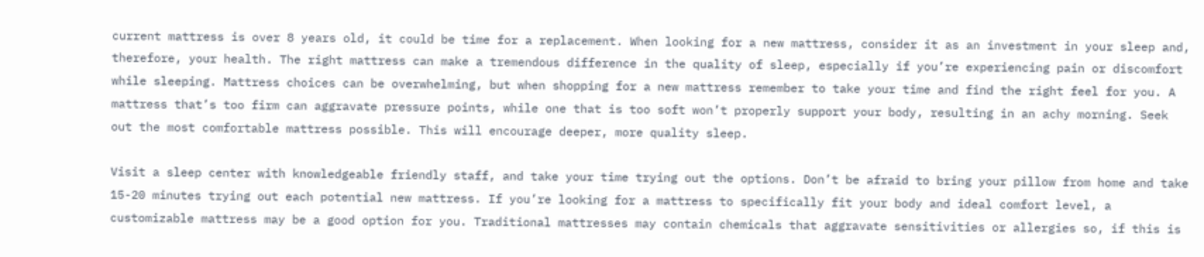current mattress is over 8 years old, it could be time for a replacement. When looking for a new mattress, consider it as an investment in your sleep and, therefore, your health. The right mattress can make a tremendous difference in the quality of sleep, especially if you’re experiencing pain or discomfort while sleeping. Mattress choices can be overwhelming, but when shopping for a new mattress remember to take your time and find the right feel for you. A mattress that’s too firm can aggravate pressure points, while one that is too soft won’t properly support your body, resulting in an achy morning. Seek out the most comfortable mattress possible. This will encourage deeper, more quality sleep.

Visit a sleep center with knowledgeable friendly staff, and take your time trying out the options. Don’t be afraid to bring your pillow from home and take 15-20 minutes trying out each potential new mattress. If you’re looking for a mattress to specifically fit your body and ideal comfort level, a customizable mattress may be a good option for you. Traditional mattresses may contain chemicals that aggravate sensitivities or allergies so, if this is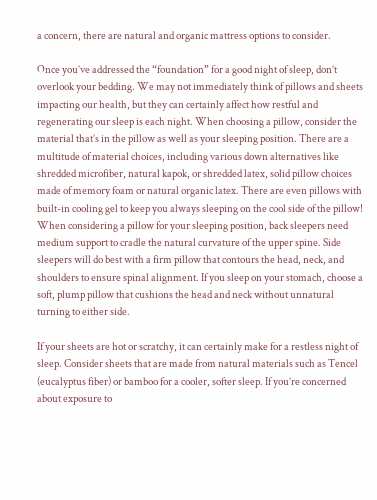a concern, there are natural and organic mattress options to consider.

Once you’ve addressed the “foundation” for a good night of sleep, don’t overlook your bedding. We may not immediately think of pillows and sheets impacting our health, but they can certainly affect how restful and regenerating our sleep is each night. When choosing a pillow, consider the material that’s in the pillow as well as your sleeping position. There are a multitude of material choices, including various down alternatives like shredded microfiber, natural kapok, or shredded latex, solid pillow choices made of memory foam or natural organic latex. There are even pillows with built-in cooling gel to keep you always sleeping on the cool side of the pillow! When considering a pillow for your sleeping position, back sleepers need medium support to cradle the natural curvature of the upper spine. Side sleepers will do best with a firm pillow that contours the head, neck, and shoulders to ensure spinal alignment. If you sleep on your stomach, choose a soft, plump pillow that cushions the head and neck without unnatural turning to either side.

If your sheets are hot or scratchy, it can certainly make for a restless night of sleep. Consider sheets that are made from natural materials such as Tencel (eucalyptus fiber) or bamboo for a cooler, softer sleep. If you’re concerned about exposure to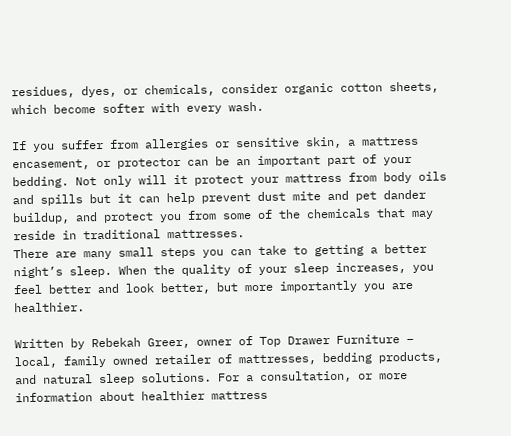residues, dyes, or chemicals, consider organic cotton sheets, which become softer with every wash.

If you suffer from allergies or sensitive skin, a mattress encasement, or protector can be an important part of your bedding. Not only will it protect your mattress from body oils and spills but it can help prevent dust mite and pet dander buildup, and protect you from some of the chemicals that may reside in traditional mattresses.
There are many small steps you can take to getting a better night’s sleep. When the quality of your sleep increases, you feel better and look better, but more importantly you are healthier.

Written by Rebekah Greer, owner of Top Drawer Furniture – local, family owned retailer of mattresses, bedding products, and natural sleep solutions. For a consultation, or more information about healthier mattress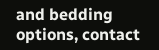and bedding options, contact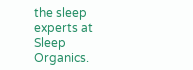the sleep experts at Sleep Organics.